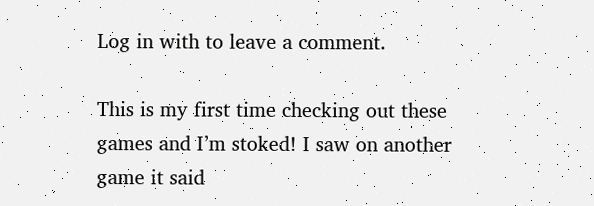Log in with to leave a comment.

This is my first time checking out these games and I’m stoked! I saw on another game it said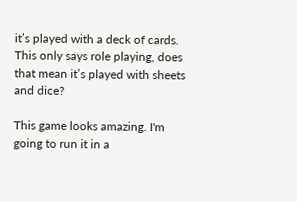it’s played with a deck of cards. This only says role playing, does that mean it’s played with sheets and dice?

This game looks amazing. I'm going to run it in a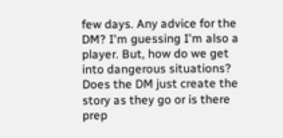few days. Any advice for the DM? I'm guessing I'm also a player. But, how do we get into dangerous situations? Does the DM just create the story as they go or is there prep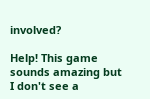involved?

Help! This game sounds amazing but I don't see a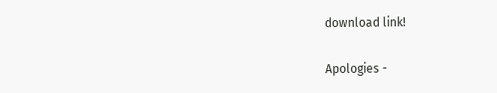download link!

Apologies -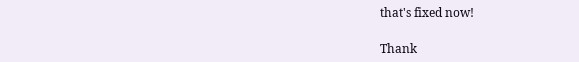that's fixed now!

Thank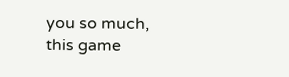you so much, this game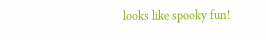looks like spooky fun!